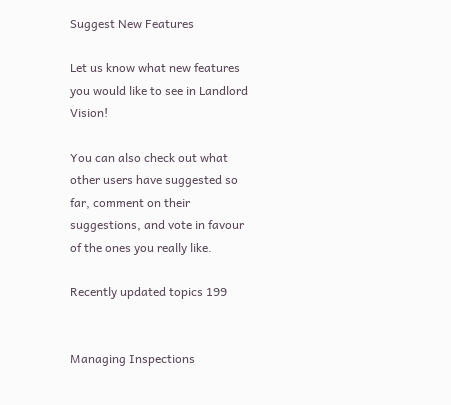Suggest New Features

Let us know what new features you would like to see in Landlord Vision!

You can also check out what other users have suggested so far, comment on their suggestions, and vote in favour of the ones you really like.

Recently updated topics 199


Managing Inspections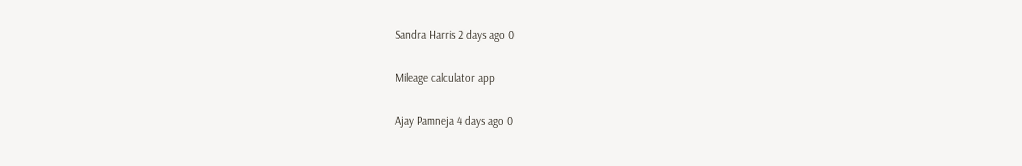Sandra Harris 2 days ago 0

Mileage calculator app

Ajay Pamneja 4 days ago 0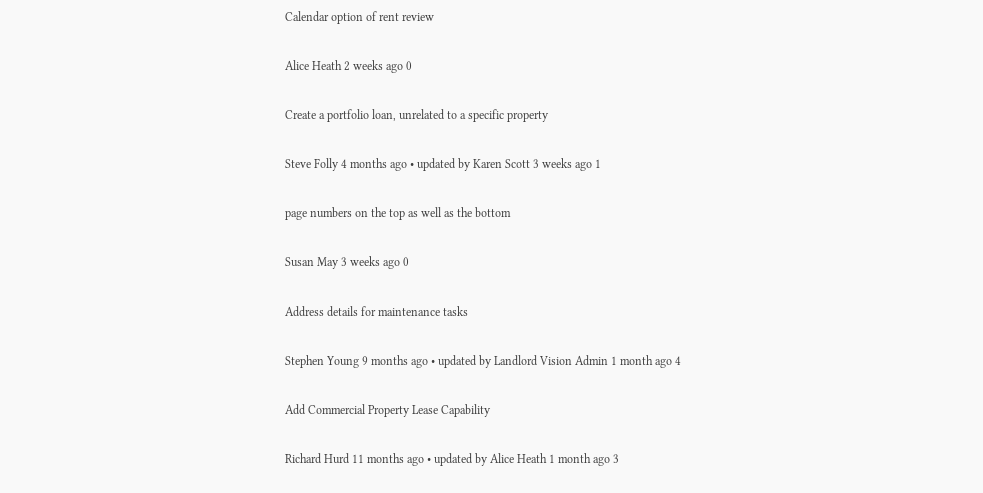Calendar option of rent review

Alice Heath 2 weeks ago 0

Create a portfolio loan, unrelated to a specific property

Steve Folly 4 months ago • updated by Karen Scott 3 weeks ago 1

page numbers on the top as well as the bottom

Susan May 3 weeks ago 0

Address details for maintenance tasks

Stephen Young 9 months ago • updated by Landlord Vision Admin 1 month ago 4

Add Commercial Property Lease Capability

Richard Hurd 11 months ago • updated by Alice Heath 1 month ago 3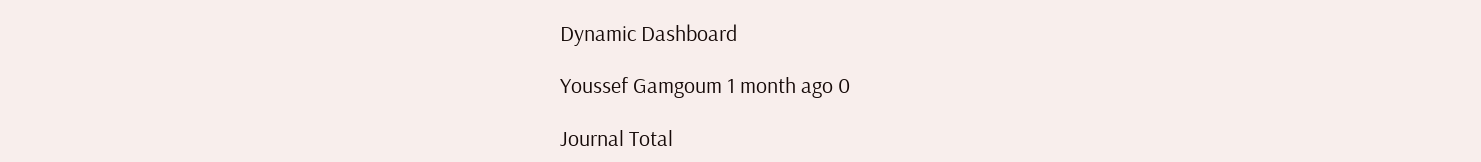Dynamic Dashboard

Youssef Gamgoum 1 month ago 0

Journal Total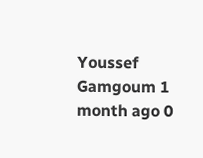Youssef Gamgoum 1 month ago 0